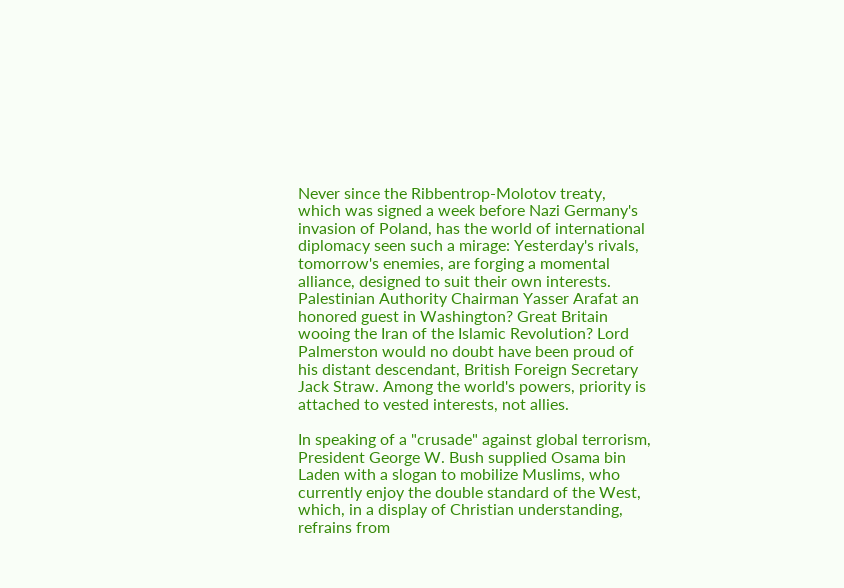Never since the Ribbentrop-Molotov treaty, which was signed a week before Nazi Germany's invasion of Poland, has the world of international diplomacy seen such a mirage: Yesterday's rivals, tomorrow's enemies, are forging a momental alliance, designed to suit their own interests. Palestinian Authority Chairman Yasser Arafat an honored guest in Washington? Great Britain wooing the Iran of the Islamic Revolution? Lord Palmerston would no doubt have been proud of his distant descendant, British Foreign Secretary Jack Straw. Among the world's powers, priority is attached to vested interests, not allies.

In speaking of a "crusade" against global terrorism, President George W. Bush supplied Osama bin Laden with a slogan to mobilize Muslims, who currently enjoy the double standard of the West, which, in a display of Christian understanding, refrains from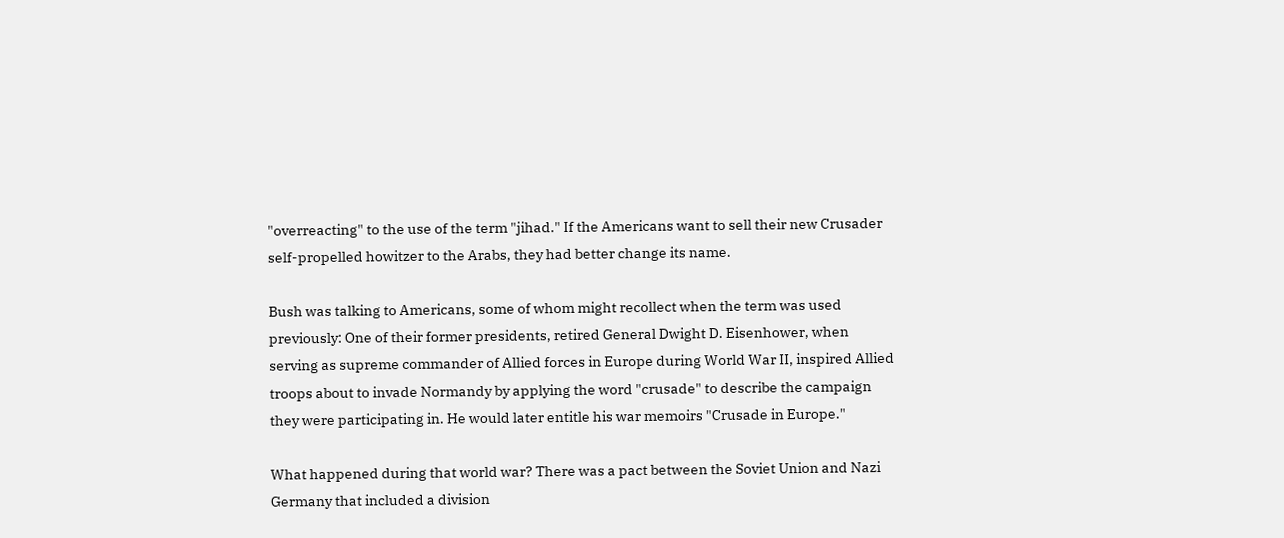"overreacting" to the use of the term "jihad." If the Americans want to sell their new Crusader self-propelled howitzer to the Arabs, they had better change its name.

Bush was talking to Americans, some of whom might recollect when the term was used previously: One of their former presidents, retired General Dwight D. Eisenhower, when serving as supreme commander of Allied forces in Europe during World War II, inspired Allied troops about to invade Normandy by applying the word "crusade" to describe the campaign they were participating in. He would later entitle his war memoirs "Crusade in Europe."

What happened during that world war? There was a pact between the Soviet Union and Nazi Germany that included a division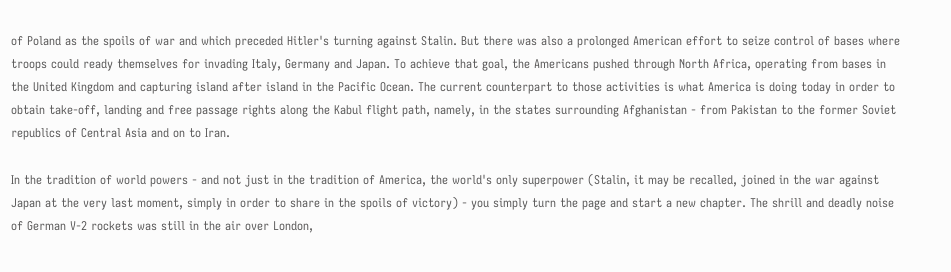of Poland as the spoils of war and which preceded Hitler's turning against Stalin. But there was also a prolonged American effort to seize control of bases where troops could ready themselves for invading Italy, Germany and Japan. To achieve that goal, the Americans pushed through North Africa, operating from bases in the United Kingdom and capturing island after island in the Pacific Ocean. The current counterpart to those activities is what America is doing today in order to obtain take-off, landing and free passage rights along the Kabul flight path, namely, in the states surrounding Afghanistan - from Pakistan to the former Soviet republics of Central Asia and on to Iran.

In the tradition of world powers - and not just in the tradition of America, the world's only superpower (Stalin, it may be recalled, joined in the war against Japan at the very last moment, simply in order to share in the spoils of victory) - you simply turn the page and start a new chapter. The shrill and deadly noise of German V-2 rockets was still in the air over London,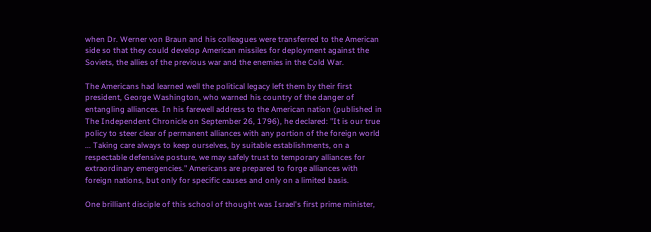when Dr. Werner von Braun and his colleagues were transferred to the American side so that they could develop American missiles for deployment against the Soviets, the allies of the previous war and the enemies in the Cold War.

The Americans had learned well the political legacy left them by their first president, George Washington, who warned his country of the danger of entangling alliances. In his farewell address to the American nation (published in The Independent Chronicle on September 26, 1796), he declared: "It is our true policy to steer clear of permanent alliances with any portion of the foreign world ... Taking care always to keep ourselves, by suitable establishments, on a respectable defensive posture, we may safely trust to temporary alliances for extraordinary emergencies." Americans are prepared to forge alliances with foreign nations, but only for specific causes and only on a limited basis.

One brilliant disciple of this school of thought was Israel's first prime minister,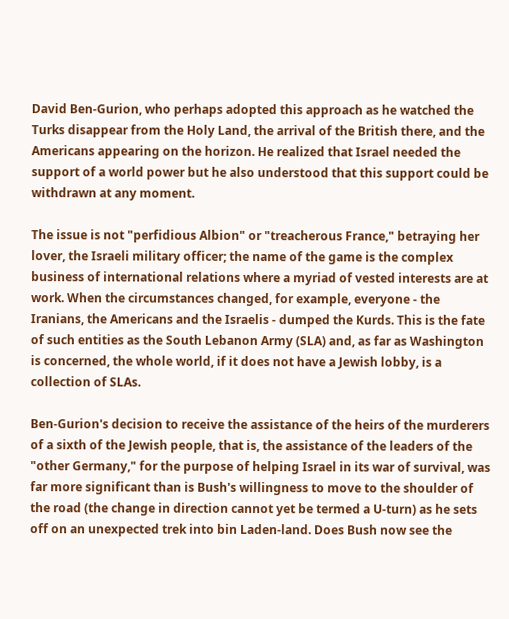David Ben-Gurion, who perhaps adopted this approach as he watched the Turks disappear from the Holy Land, the arrival of the British there, and the Americans appearing on the horizon. He realized that Israel needed the support of a world power but he also understood that this support could be withdrawn at any moment.

The issue is not "perfidious Albion" or "treacherous France," betraying her lover, the Israeli military officer; the name of the game is the complex business of international relations where a myriad of vested interests are at work. When the circumstances changed, for example, everyone - the Iranians, the Americans and the Israelis - dumped the Kurds. This is the fate of such entities as the South Lebanon Army (SLA) and, as far as Washington is concerned, the whole world, if it does not have a Jewish lobby, is a collection of SLAs.

Ben-Gurion's decision to receive the assistance of the heirs of the murderers of a sixth of the Jewish people, that is, the assistance of the leaders of the "other Germany," for the purpose of helping Israel in its war of survival, was far more significant than is Bush's willingness to move to the shoulder of the road (the change in direction cannot yet be termed a U-turn) as he sets off on an unexpected trek into bin Laden-land. Does Bush now see the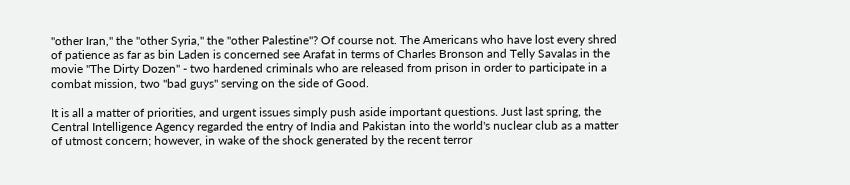"other Iran," the "other Syria," the "other Palestine"? Of course not. The Americans who have lost every shred of patience as far as bin Laden is concerned see Arafat in terms of Charles Bronson and Telly Savalas in the movie "The Dirty Dozen" - two hardened criminals who are released from prison in order to participate in a combat mission, two "bad guys" serving on the side of Good.

It is all a matter of priorities, and urgent issues simply push aside important questions. Just last spring, the Central Intelligence Agency regarded the entry of India and Pakistan into the world's nuclear club as a matter of utmost concern; however, in wake of the shock generated by the recent terror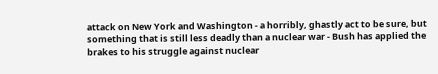attack on New York and Washington - a horribly, ghastly act to be sure, but something that is still less deadly than a nuclear war - Bush has applied the brakes to his struggle against nuclear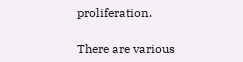proliferation.

There are various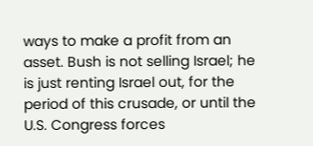ways to make a profit from an asset. Bush is not selling Israel; he is just renting Israel out, for the period of this crusade, or until the U.S. Congress forces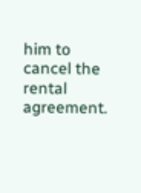him to cancel the rental agreement.